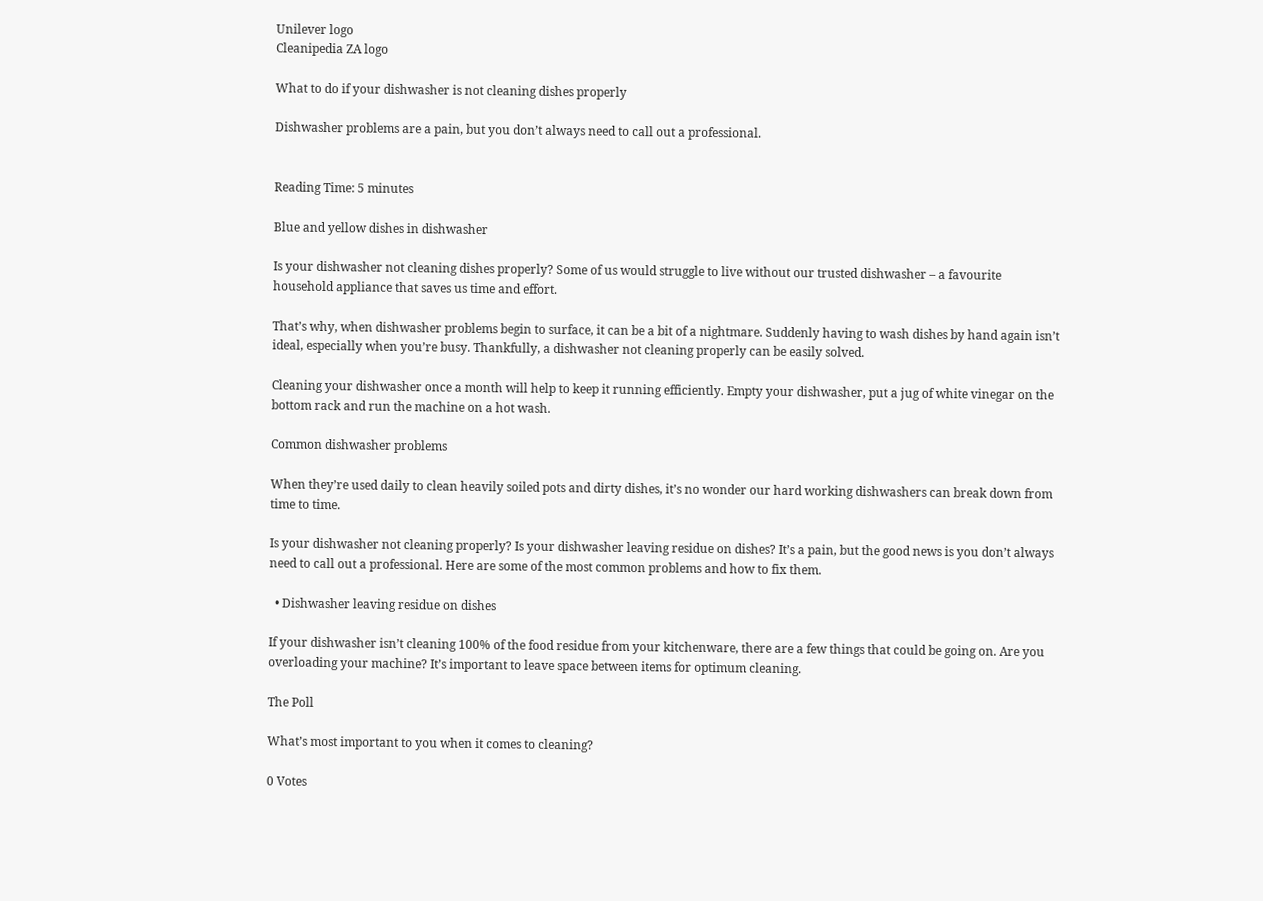Unilever logo
Cleanipedia ZA logo

What to do if your dishwasher is not cleaning dishes properly

Dishwasher problems are a pain, but you don’t always need to call out a professional.


Reading Time: 5 minutes

Blue and yellow dishes in dishwasher

Is your dishwasher not cleaning dishes properly? Some of us would struggle to live without our trusted dishwasher – a favourite household appliance that saves us time and effort.

That’s why, when dishwasher problems begin to surface, it can be a bit of a nightmare. Suddenly having to wash dishes by hand again isn’t ideal, especially when you’re busy. Thankfully, a dishwasher not cleaning properly can be easily solved.

Cleaning your dishwasher once a month will help to keep it running efficiently. Empty your dishwasher, put a jug of white vinegar on the bottom rack and run the machine on a hot wash.

Common dishwasher problems

When they’re used daily to clean heavily soiled pots and dirty dishes, it’s no wonder our hard working dishwashers can break down from time to time.

Is your dishwasher not cleaning properly? Is your dishwasher leaving residue on dishes? It’s a pain, but the good news is you don’t always need to call out a professional. Here are some of the most common problems and how to fix them.

  • Dishwasher leaving residue on dishes

If your dishwasher isn’t cleaning 100% of the food residue from your kitchenware, there are a few things that could be going on. Are you overloading your machine? It’s important to leave space between items for optimum cleaning.

The Poll

What’s most important to you when it comes to cleaning?

0 Votes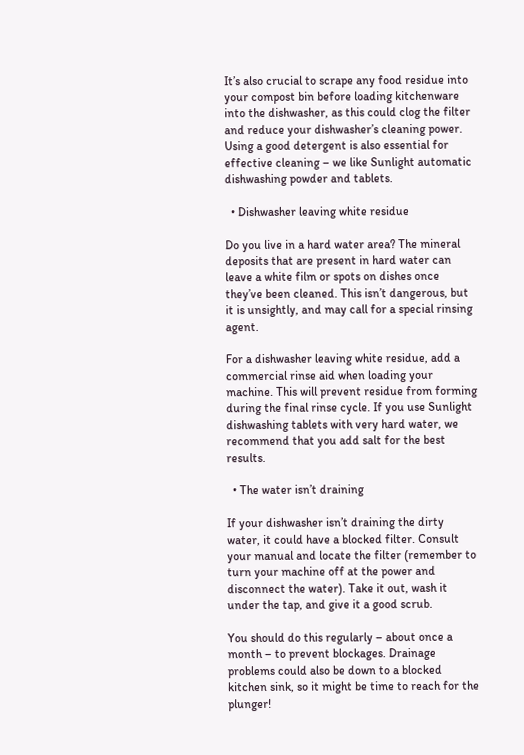It’s also crucial to scrape any food residue into your compost bin before loading kitchenware into the dishwasher, as this could clog the filter and reduce your dishwasher’s cleaning power. Using a good detergent is also essential for effective cleaning – we like Sunlight automatic dishwashing powder and tablets.

  • Dishwasher leaving white residue

Do you live in a hard water area? The mineral deposits that are present in hard water can leave a white film or spots on dishes once they’ve been cleaned. This isn’t dangerous, but it is unsightly, and may call for a special rinsing agent.

For a dishwasher leaving white residue, add a commercial rinse aid when loading your machine. This will prevent residue from forming during the final rinse cycle. If you use Sunlight dishwashing tablets with very hard water, we recommend that you add salt for the best results.

  • The water isn’t draining

If your dishwasher isn’t draining the dirty water, it could have a blocked filter. Consult your manual and locate the filter (remember to turn your machine off at the power and disconnect the water). Take it out, wash it under the tap, and give it a good scrub.

You should do this regularly – about once a month – to prevent blockages. Drainage problems could also be down to a blocked kitchen sink, so it might be time to reach for the plunger!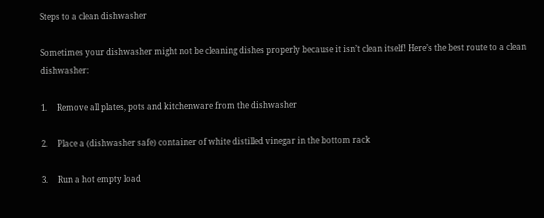Steps to a clean dishwasher

Sometimes your dishwasher might not be cleaning dishes properly because it isn’t clean itself! Here’s the best route to a clean dishwasher:

1.     Remove all plates, pots and kitchenware from the dishwasher

2.     Place a (dishwasher safe) container of white distilled vinegar in the bottom rack

3.     Run a hot empty load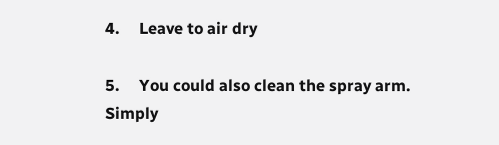4.     Leave to air dry

5.     You could also clean the spray arm. Simply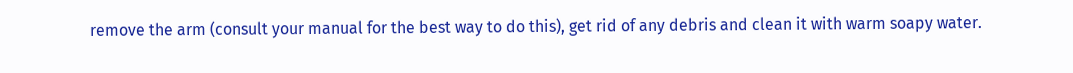remove the arm (consult your manual for the best way to do this), get rid of any debris and clean it with warm soapy water.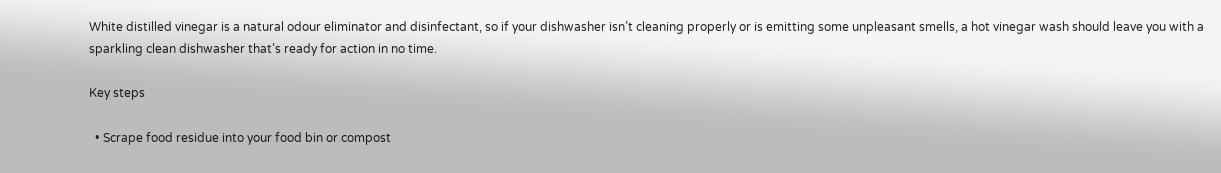White distilled vinegar is a natural odour eliminator and disinfectant, so if your dishwasher isn’t cleaning properly or is emitting some unpleasant smells, a hot vinegar wash should leave you with a sparkling clean dishwasher that’s ready for action in no time.

Key steps

  • Scrape food residue into your food bin or compost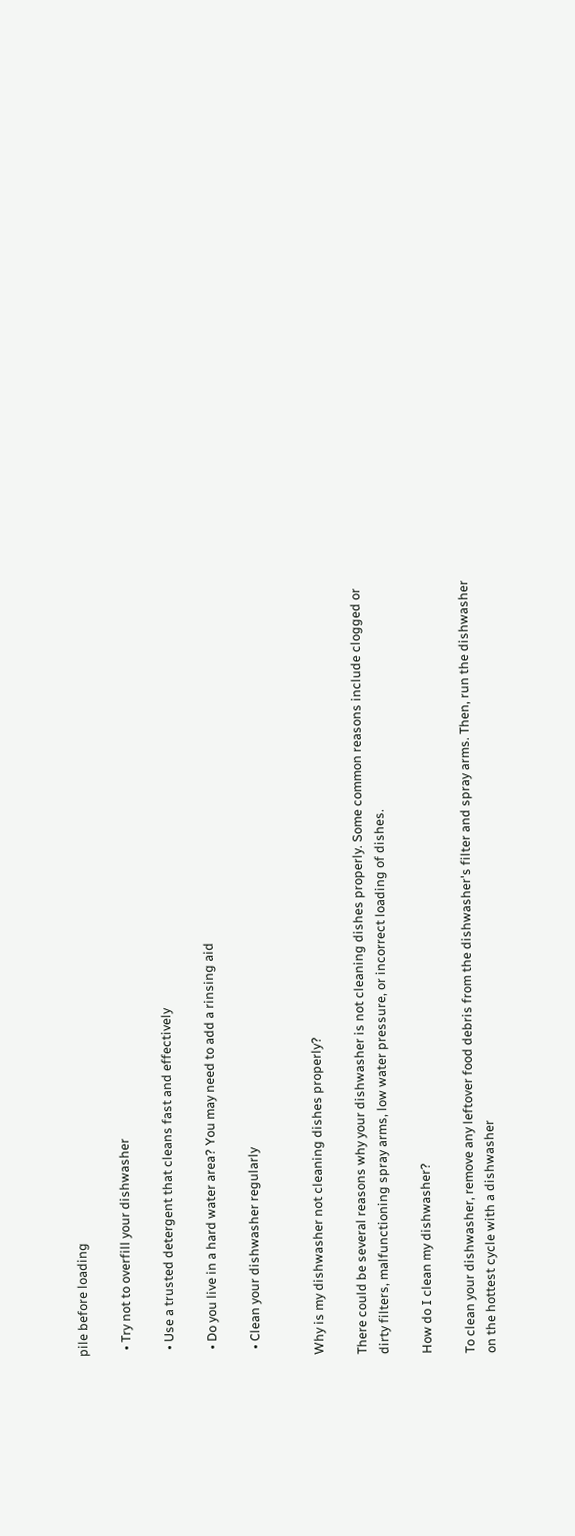pile before loading

  • Try not to overfill your dishwasher

  • Use a trusted detergent that cleans fast and effectively

  • Do you live in a hard water area? You may need to add a rinsing aid

  • Clean your dishwasher regularly


Why is my dishwasher not cleaning dishes properly?

There could be several reasons why your dishwasher is not cleaning dishes properly. Some common reasons include clogged or dirty filters, malfunctioning spray arms, low water pressure, or incorrect loading of dishes.

How do I clean my dishwasher?

To clean your dishwasher, remove any leftover food debris from the dishwasher's filter and spray arms. Then, run the dishwasher on the hottest cycle with a dishwasher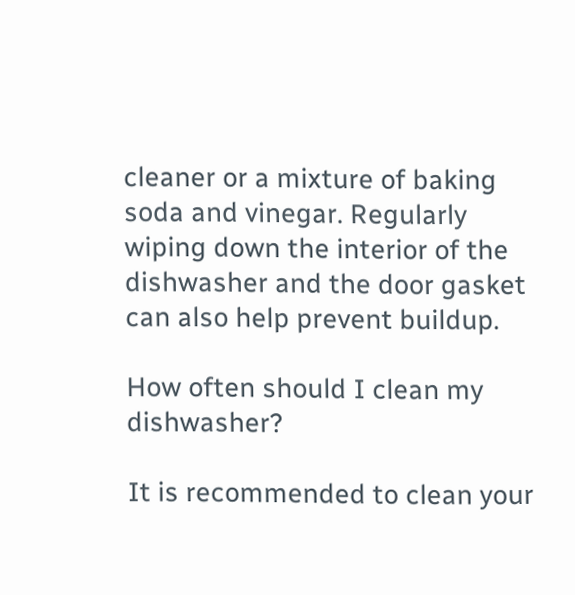cleaner or a mixture of baking soda and vinegar. Regularly wiping down the interior of the dishwasher and the door gasket can also help prevent buildup.

How often should I clean my dishwasher?

It is recommended to clean your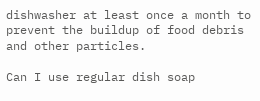dishwasher at least once a month to prevent the buildup of food debris and other particles.

Can I use regular dish soap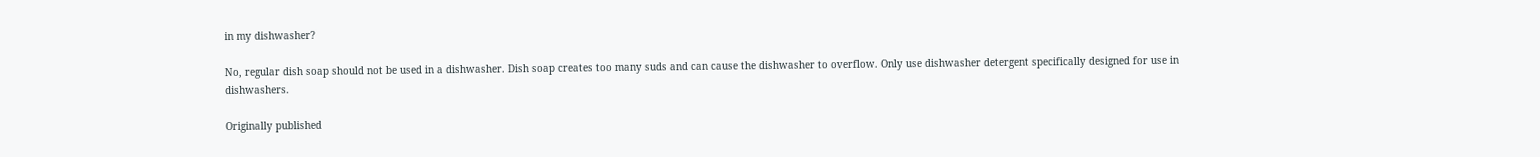in my dishwasher?

No, regular dish soap should not be used in a dishwasher. Dish soap creates too many suds and can cause the dishwasher to overflow. Only use dishwasher detergent specifically designed for use in dishwashers.

Originally published